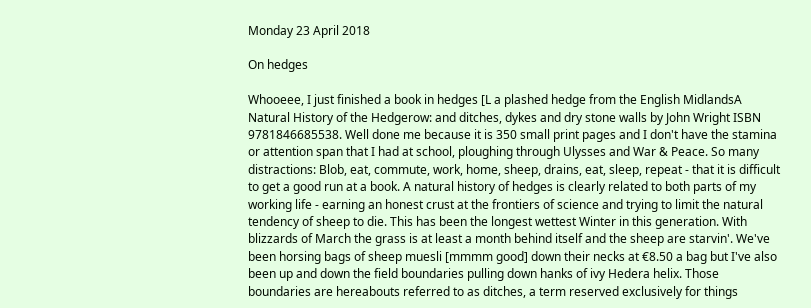Monday 23 April 2018

On hedges

Whooeee, I just finished a book in hedges [L a plashed hedge from the English MidlandsA Natural History of the Hedgerow: and ditches, dykes and dry stone walls by John Wright ISBN 9781846685538. Well done me because it is 350 small print pages and I don't have the stamina or attention span that I had at school, ploughing through Ulysses and War & Peace. So many distractions: Blob, eat, commute, work, home, sheep, drains, eat, sleep, repeat - that it is difficult to get a good run at a book. A natural history of hedges is clearly related to both parts of my working life - earning an honest crust at the frontiers of science and trying to limit the natural tendency of sheep to die. This has been the longest wettest Winter in this generation. With blizzards of March the grass is at least a month behind itself and the sheep are starvin'. We've been horsing bags of sheep muesli [mmmm good] down their necks at €8.50 a bag but I've also been up and down the field boundaries pulling down hanks of ivy Hedera helix. Those boundaries are hereabouts referred to as ditches, a term reserved exclusively for things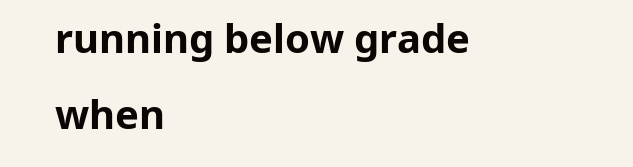running below grade when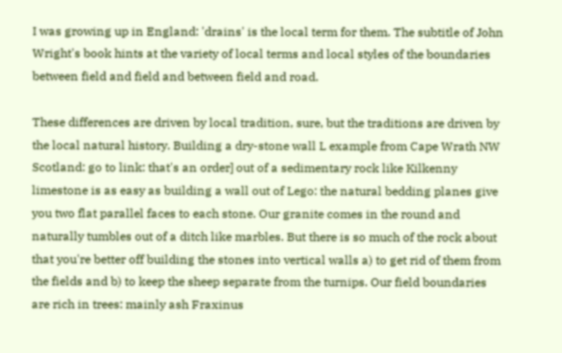I was growing up in England: 'drains' is the local term for them. The subtitle of John Wright's book hints at the variety of local terms and local styles of the boundaries between field and field and between field and road.

These differences are driven by local tradition, sure, but the traditions are driven by the local natural history. Building a dry-stone wall L example from Cape Wrath NW Scotland: go to link: that's an order] out of a sedimentary rock like Kilkenny limestone is as easy as building a wall out of Lego: the natural bedding planes give you two flat parallel faces to each stone. Our granite comes in the round and naturally tumbles out of a ditch like marbles. But there is so much of the rock about that you're better off building the stones into vertical walls a) to get rid of them from the fields and b) to keep the sheep separate from the turnips. Our field boundaries are rich in trees: mainly ash Fraxinus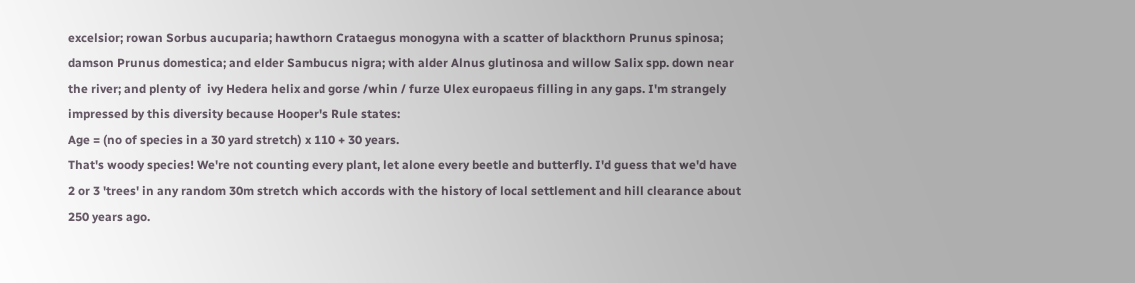excelsior; rowan Sorbus aucuparia; hawthorn Crataegus monogyna with a scatter of blackthorn Prunus spinosa; damson Prunus domestica; and elder Sambucus nigra; with alder Alnus glutinosa and willow Salix spp. down near the river; and plenty of  ivy Hedera helix and gorse /whin / furze Ulex europaeus filling in any gaps. I'm strangely impressed by this diversity because Hooper's Rule states:
Age = (no of species in a 30 yard stretch) x 110 + 30 years.
That's woody species! We're not counting every plant, let alone every beetle and butterfly. I'd guess that we'd have 2 or 3 'trees' in any random 30m stretch which accords with the history of local settlement and hill clearance about 250 years ago.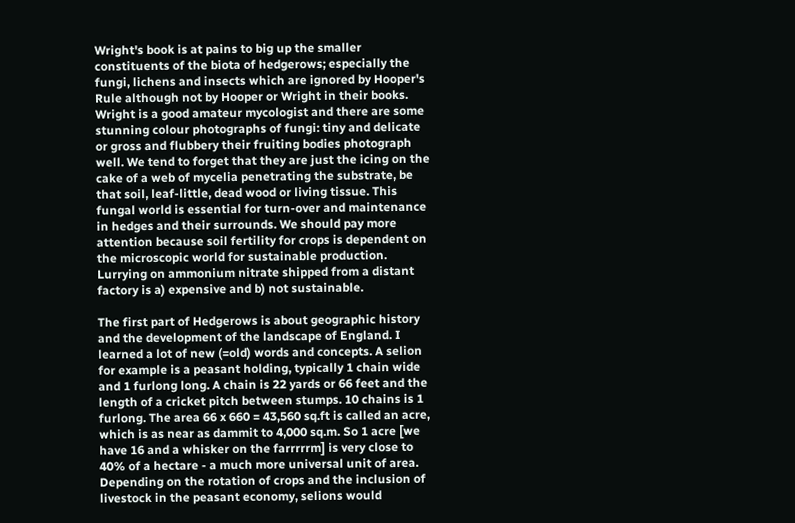Wright's book is at pains to big up the smaller constituents of the biota of hedgerows; especially the fungi, lichens and insects which are ignored by Hooper's Rule although not by Hooper or Wright in their books. Wright is a good amateur mycologist and there are some stunning colour photographs of fungi: tiny and delicate or gross and flubbery their fruiting bodies photograph well. We tend to forget that they are just the icing on the cake of a web of mycelia penetrating the substrate, be that soil, leaf-little, dead wood or living tissue. This fungal world is essential for turn-over and maintenance in hedges and their surrounds. We should pay more attention because soil fertility for crops is dependent on the microscopic world for sustainable production. Lurrying on ammonium nitrate shipped from a distant factory is a) expensive and b) not sustainable.

The first part of Hedgerows is about geographic history and the development of the landscape of England. I learned a lot of new (=old) words and concepts. A selion for example is a peasant holding, typically 1 chain wide and 1 furlong long. A chain is 22 yards or 66 feet and the length of a cricket pitch between stumps. 10 chains is 1 furlong. The area 66 x 660 = 43,560 sq.ft is called an acre, which is as near as dammit to 4,000 sq.m. So 1 acre [we have 16 and a whisker on the farrrrrm] is very close to 40% of a hectare - a much more universal unit of area. Depending on the rotation of crops and the inclusion of livestock in the peasant economy, selions would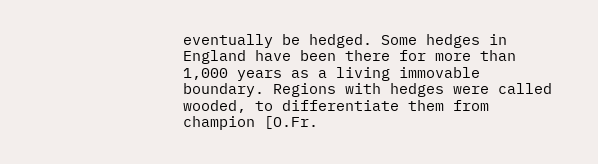eventually be hedged. Some hedges in England have been there for more than 1,000 years as a living immovable boundary. Regions with hedges were called wooded, to differentiate them from champion [O.Fr.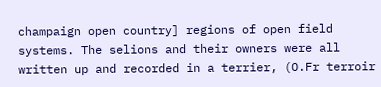champaign open country] regions of open field systems. The selions and their owners were all written up and recorded in a terrier, (O.Fr terroir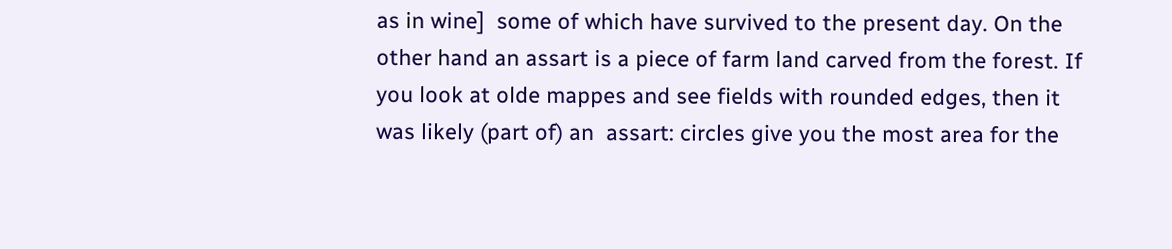as in wine]  some of which have survived to the present day. On the other hand an assart is a piece of farm land carved from the forest. If you look at olde mappes and see fields with rounded edges, then it was likely (part of) an  assart: circles give you the most area for the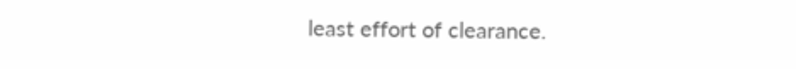least effort of clearance.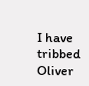I have tribbed Oliver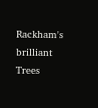Rackham's brilliant Trees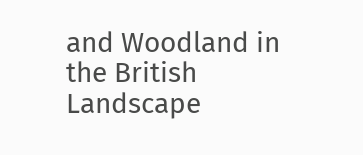and Woodland in the British Landscape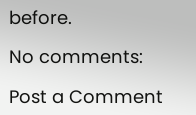before.

No comments:

Post a Comment